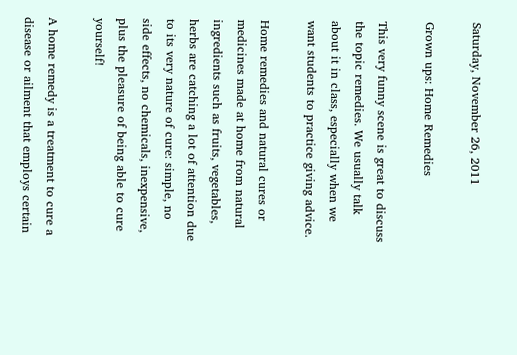Saturday, November 26, 2011

Grown ups: Home Remedies

This very funny scene is great to discuss the topic remedies. We usually talk about it in class, especially when we want students to practice giving advice.

Home remedies and natural cures or medicines made at home from natural ingredients such as fruits, vegetables, herbs are catching a lot of attention due to its very nature of cure: simple, no side effects, no chemicals, inexpensive, plus the pleasure of being able to cure yourself!

A home remedy is a treatment to cure a disease or ailment that employs certain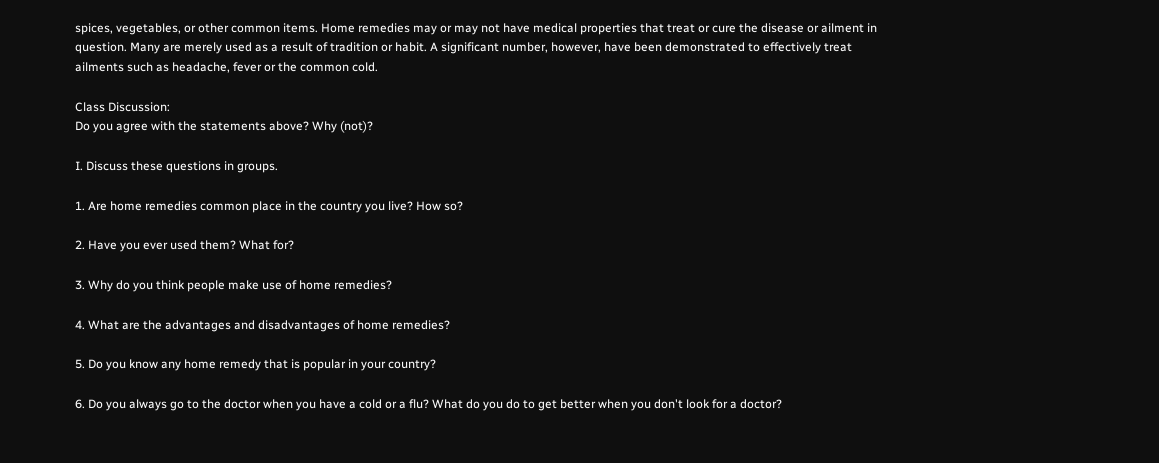spices, vegetables, or other common items. Home remedies may or may not have medical properties that treat or cure the disease or ailment in question. Many are merely used as a result of tradition or habit. A significant number, however, have been demonstrated to effectively treat ailments such as headache, fever or the common cold.

Class Discussion:
Do you agree with the statements above? Why (not)?

I. Discuss these questions in groups.

1. Are home remedies common place in the country you live? How so?

2. Have you ever used them? What for?

3. Why do you think people make use of home remedies?

4. What are the advantages and disadvantages of home remedies?

5. Do you know any home remedy that is popular in your country?

6. Do you always go to the doctor when you have a cold or a flu? What do you do to get better when you don't look for a doctor?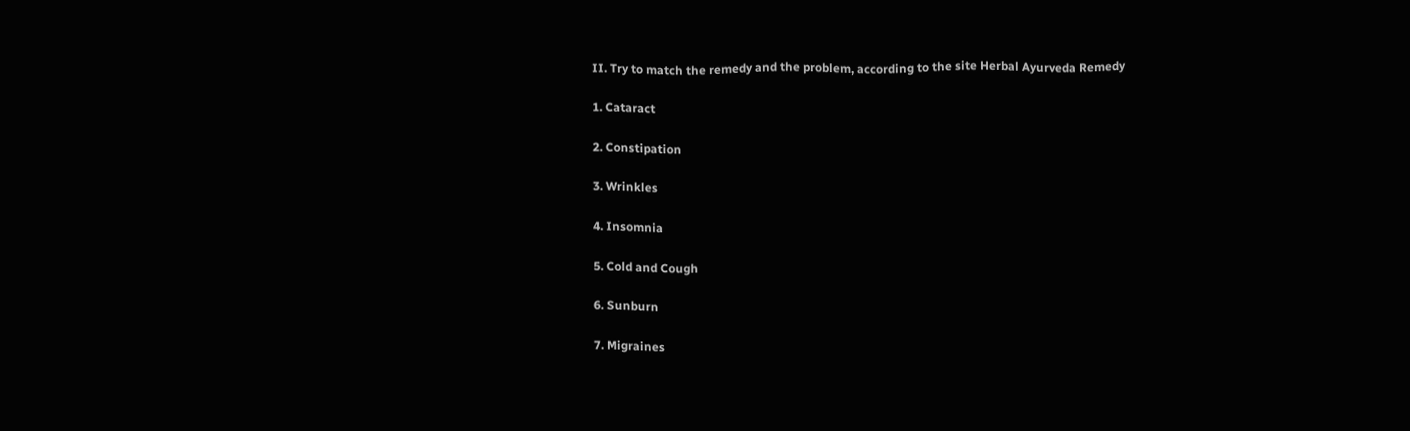II. Try to match the remedy and the problem, according to the site Herbal Ayurveda Remedy

1. Cataract

2. Constipation

3. Wrinkles

4. Insomnia

5. Cold and Cough

6. Sunburn

7. Migraines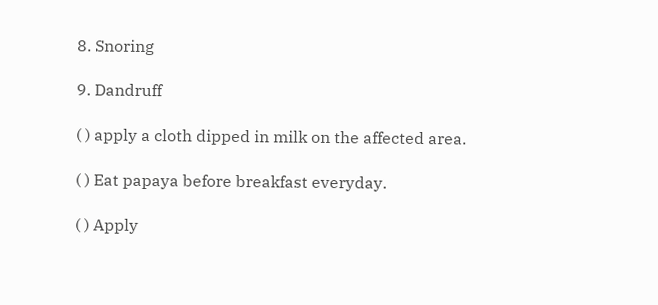8. Snoring

9. Dandruff

( ) apply a cloth dipped in milk on the affected area.

( ) Eat papaya before breakfast everyday.

( ) Apply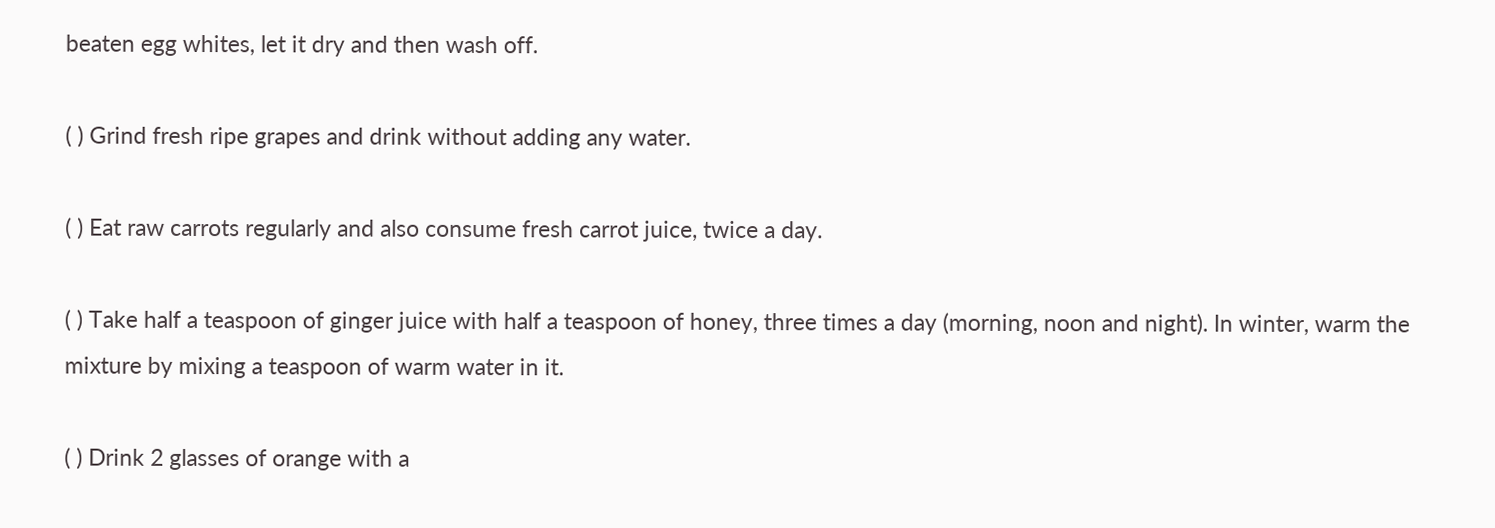beaten egg whites, let it dry and then wash off.

( ) Grind fresh ripe grapes and drink without adding any water.

( ) Eat raw carrots regularly and also consume fresh carrot juice, twice a day.

( ) Take half a teaspoon of ginger juice with half a teaspoon of honey, three times a day (morning, noon and night). In winter, warm the mixture by mixing a teaspoon of warm water in it.

( ) Drink 2 glasses of orange with a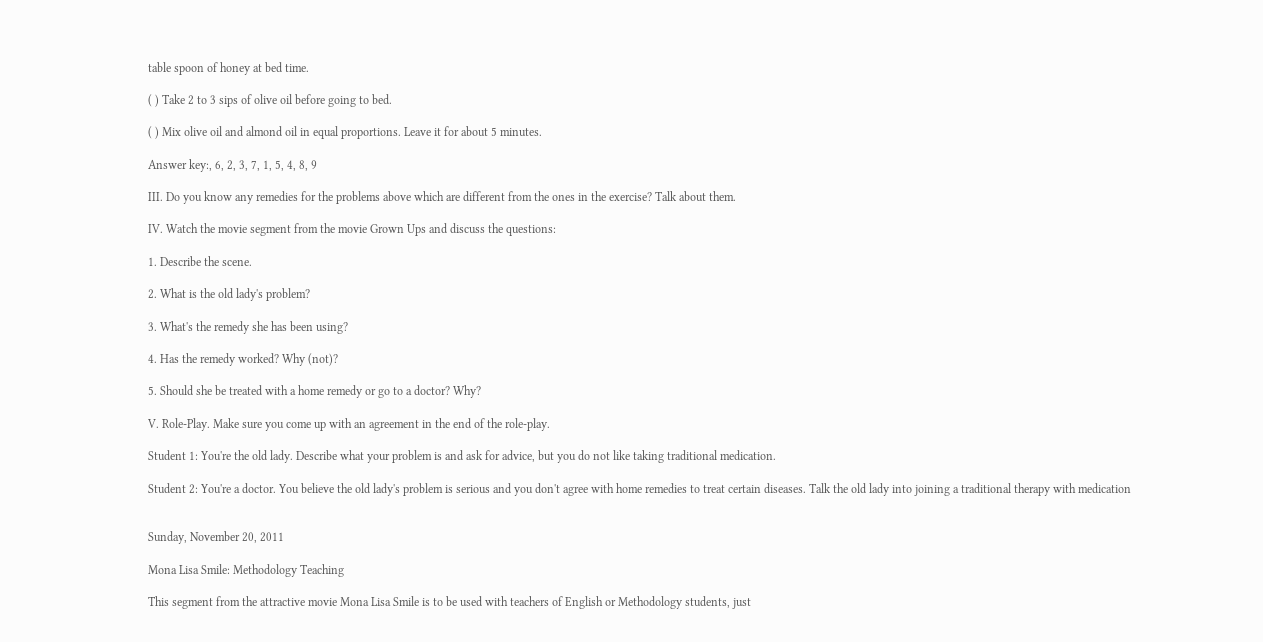table spoon of honey at bed time.

( ) Take 2 to 3 sips of olive oil before going to bed.

( ) Mix olive oil and almond oil in equal proportions. Leave it for about 5 minutes.

Answer key:, 6, 2, 3, 7, 1, 5, 4, 8, 9

III. Do you know any remedies for the problems above which are different from the ones in the exercise? Talk about them.

IV. Watch the movie segment from the movie Grown Ups and discuss the questions:

1. Describe the scene.

2. What is the old lady's problem?

3. What's the remedy she has been using?

4. Has the remedy worked? Why (not)?

5. Should she be treated with a home remedy or go to a doctor? Why?

V. Role-Play. Make sure you come up with an agreement in the end of the role-play.

Student 1: You're the old lady. Describe what your problem is and ask for advice, but you do not like taking traditional medication.

Student 2: You're a doctor. You believe the old lady's problem is serious and you don't agree with home remedies to treat certain diseases. Talk the old lady into joining a traditional therapy with medication


Sunday, November 20, 2011

Mona Lisa Smile: Methodology Teaching

This segment from the attractive movie Mona Lisa Smile is to be used with teachers of English or Methodology students, just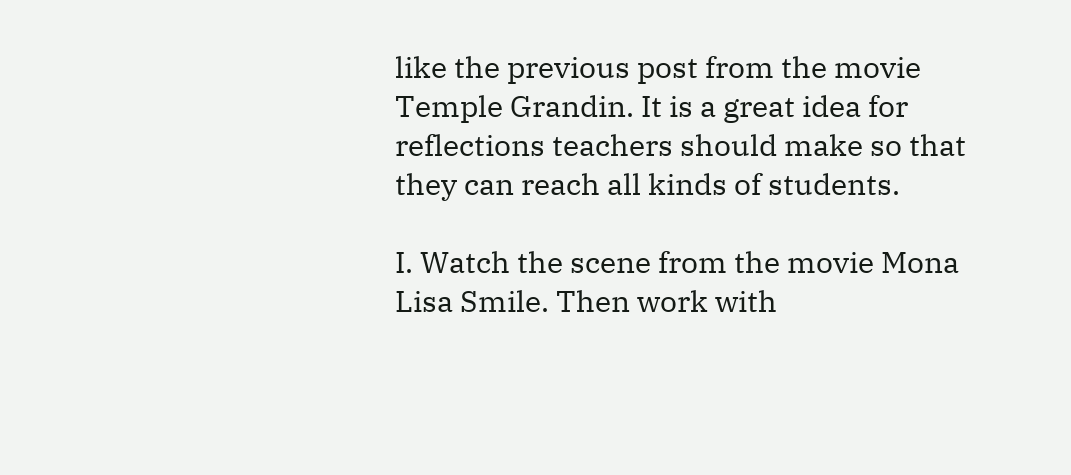like the previous post from the movie Temple Grandin. It is a great idea for reflections teachers should make so that they can reach all kinds of students.

I. Watch the scene from the movie Mona Lisa Smile. Then work with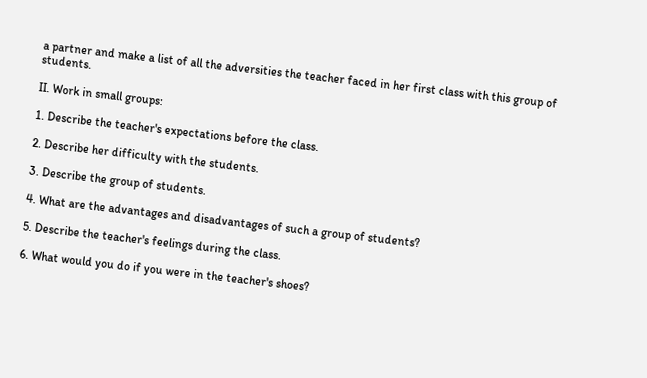a partner and make a list of all the adversities the teacher faced in her first class with this group of students.

II. Work in small groups:

1. Describe the teacher's expectations before the class.

2. Describe her difficulty with the students.

3. Describe the group of students.

4. What are the advantages and disadvantages of such a group of students?

5. Describe the teacher's feelings during the class.

6. What would you do if you were in the teacher's shoes?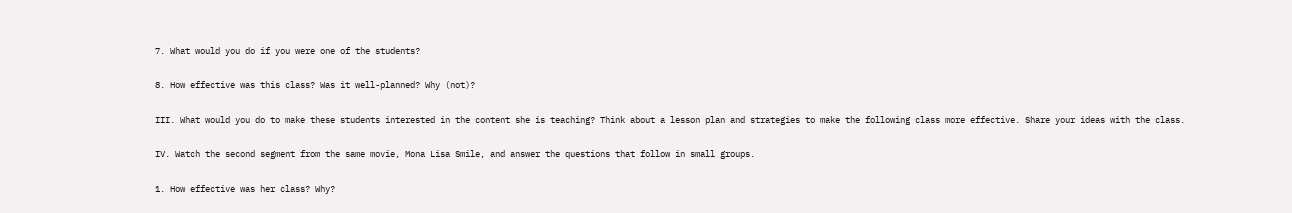7. What would you do if you were one of the students?

8. How effective was this class? Was it well-planned? Why (not)?

III. What would you do to make these students interested in the content she is teaching? Think about a lesson plan and strategies to make the following class more effective. Share your ideas with the class.

IV. Watch the second segment from the same movie, Mona Lisa Smile, and answer the questions that follow in small groups.

1. How effective was her class? Why?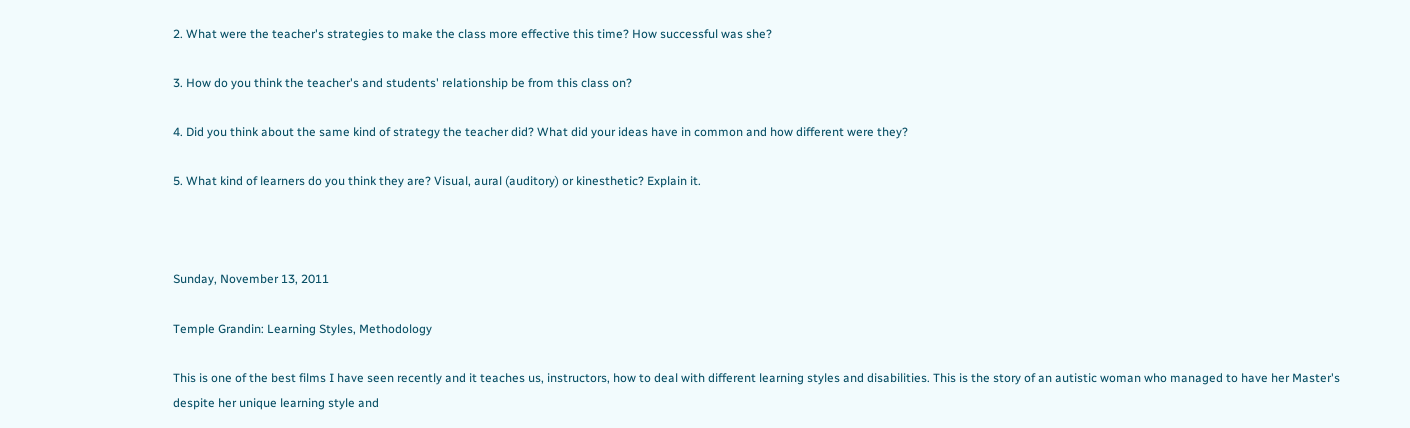2. What were the teacher's strategies to make the class more effective this time? How successful was she?

3. How do you think the teacher's and students' relationship be from this class on?

4. Did you think about the same kind of strategy the teacher did? What did your ideas have in common and how different were they?

5. What kind of learners do you think they are? Visual, aural (auditory) or kinesthetic? Explain it.



Sunday, November 13, 2011

Temple Grandin: Learning Styles, Methodology

This is one of the best films I have seen recently and it teaches us, instructors, how to deal with different learning styles and disabilities. This is the story of an autistic woman who managed to have her Master's despite her unique learning style and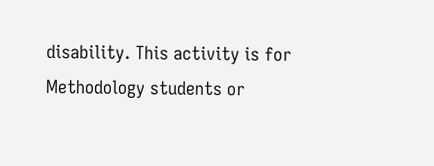disability. This activity is for Methodology students or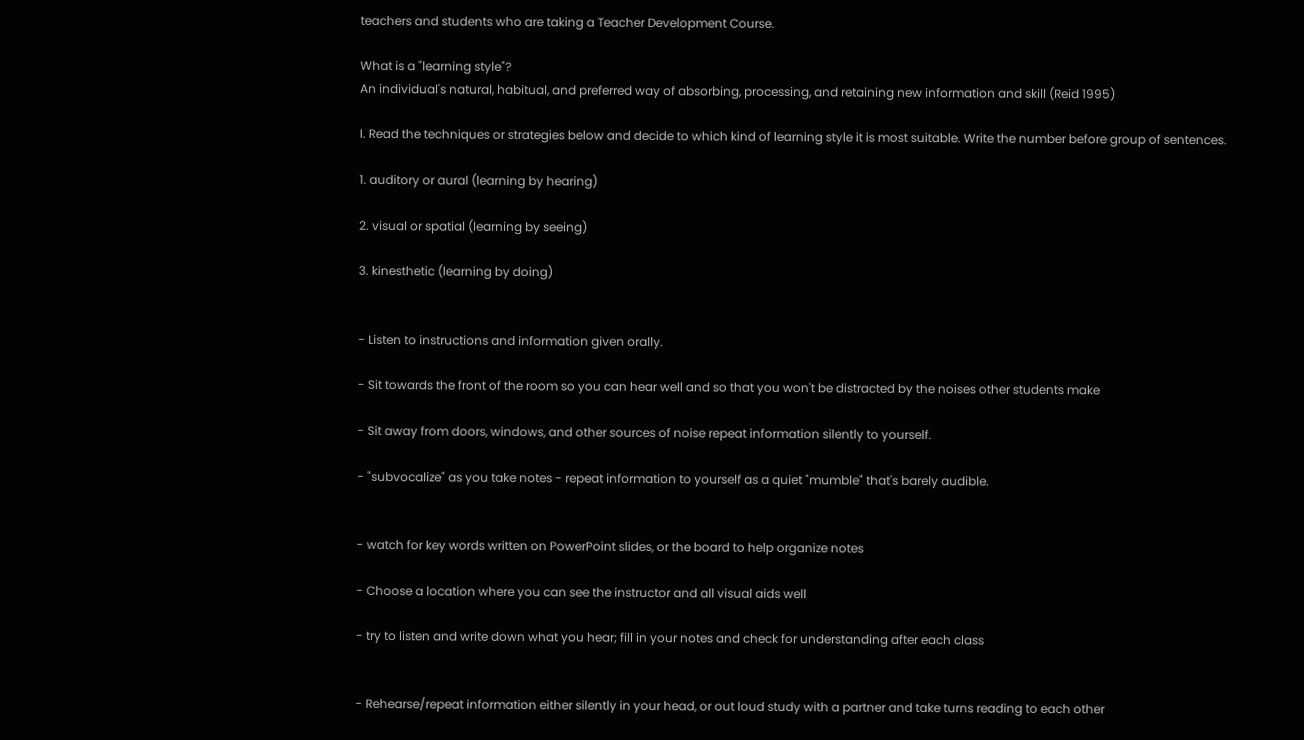teachers and students who are taking a Teacher Development Course.

What is a "learning style"?
An individual's natural, habitual, and preferred way of absorbing, processing, and retaining new information and skill (Reid 1995)

I. Read the techniques or strategies below and decide to which kind of learning style it is most suitable. Write the number before group of sentences.

1. auditory or aural (learning by hearing)

2. visual or spatial (learning by seeing)

3. kinesthetic (learning by doing)


- Listen to instructions and information given orally.

- Sit towards the front of the room so you can hear well and so that you won't be distracted by the noises other students make

- Sit away from doors, windows, and other sources of noise repeat information silently to yourself.

- "subvocalize" as you take notes - repeat information to yourself as a quiet "mumble" that's barely audible.


- watch for key words written on PowerPoint slides, or the board to help organize notes

- Choose a location where you can see the instructor and all visual aids well

- try to listen and write down what you hear; fill in your notes and check for understanding after each class


- Rehearse/repeat information either silently in your head, or out loud study with a partner and take turns reading to each other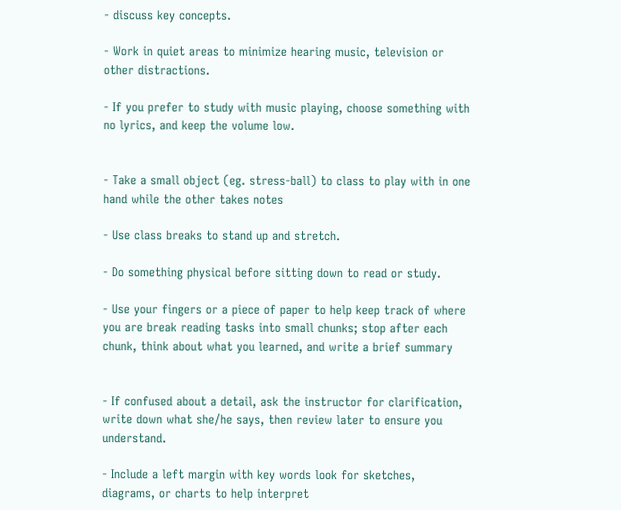- discuss key concepts.

- Work in quiet areas to minimize hearing music, television or other distractions.

- If you prefer to study with music playing, choose something with no lyrics, and keep the volume low.


- Take a small object (eg. stress-ball) to class to play with in one hand while the other takes notes

- Use class breaks to stand up and stretch.

- Do something physical before sitting down to read or study.

- Use your fingers or a piece of paper to help keep track of where you are break reading tasks into small chunks; stop after each chunk, think about what you learned, and write a brief summary


- If confused about a detail, ask the instructor for clarification, write down what she/he says, then review later to ensure you understand.

- Include a left margin with key words look for sketches, diagrams, or charts to help interpret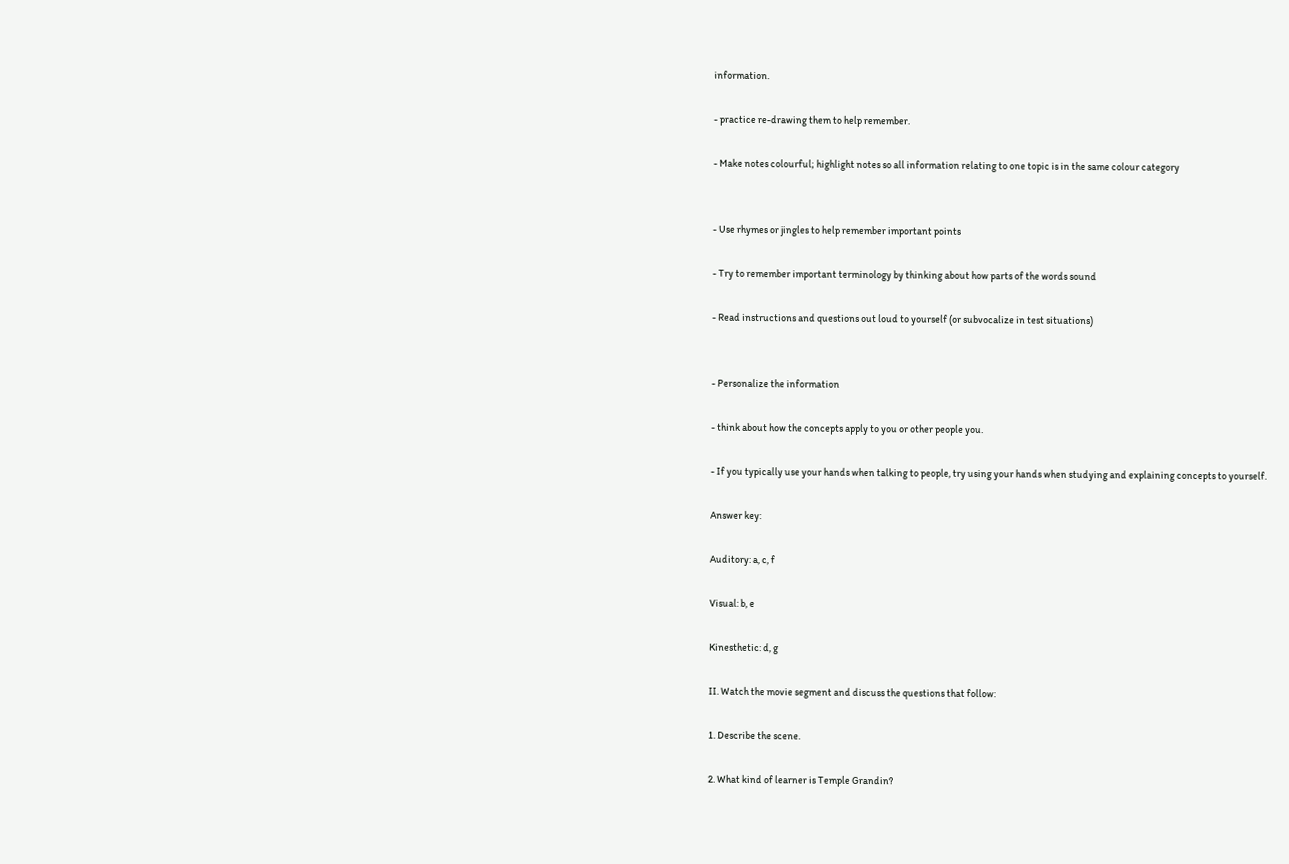information.

- practice re-drawing them to help remember.

- Make notes colourful; highlight notes so all information relating to one topic is in the same colour category


- Use rhymes or jingles to help remember important points

- Try to remember important terminology by thinking about how parts of the words sound

- Read instructions and questions out loud to yourself (or subvocalize in test situations)


- Personalize the information

- think about how the concepts apply to you or other people you.

- If you typically use your hands when talking to people, try using your hands when studying and explaining concepts to yourself.

Answer key:

Auditory: a, c, f

Visual: b, e

Kinesthetic: d, g

II. Watch the movie segment and discuss the questions that follow:

1. Describe the scene.

2. What kind of learner is Temple Grandin?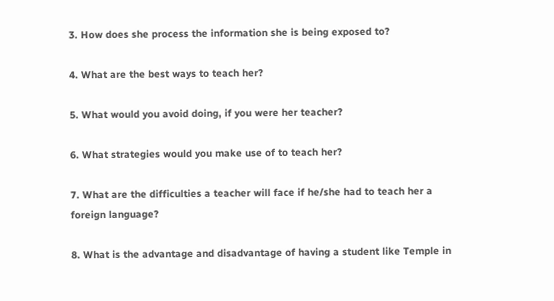3. How does she process the information she is being exposed to?

4. What are the best ways to teach her?

5. What would you avoid doing, if you were her teacher?

6. What strategies would you make use of to teach her?

7. What are the difficulties a teacher will face if he/she had to teach her a foreign language?

8. What is the advantage and disadvantage of having a student like Temple in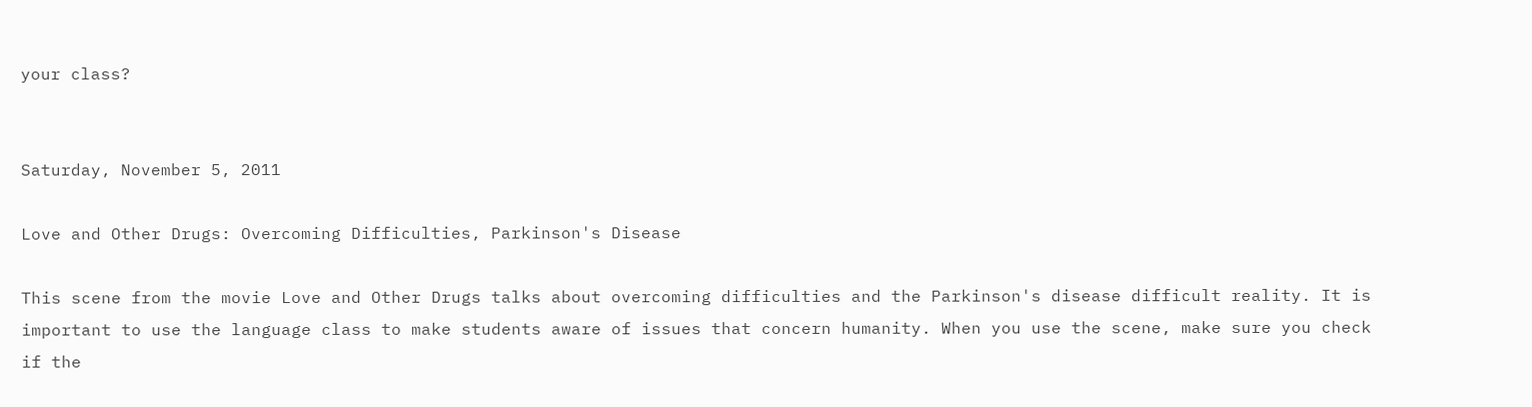your class?


Saturday, November 5, 2011

Love and Other Drugs: Overcoming Difficulties, Parkinson's Disease

This scene from the movie Love and Other Drugs talks about overcoming difficulties and the Parkinson's disease difficult reality. It is important to use the language class to make students aware of issues that concern humanity. When you use the scene, make sure you check if the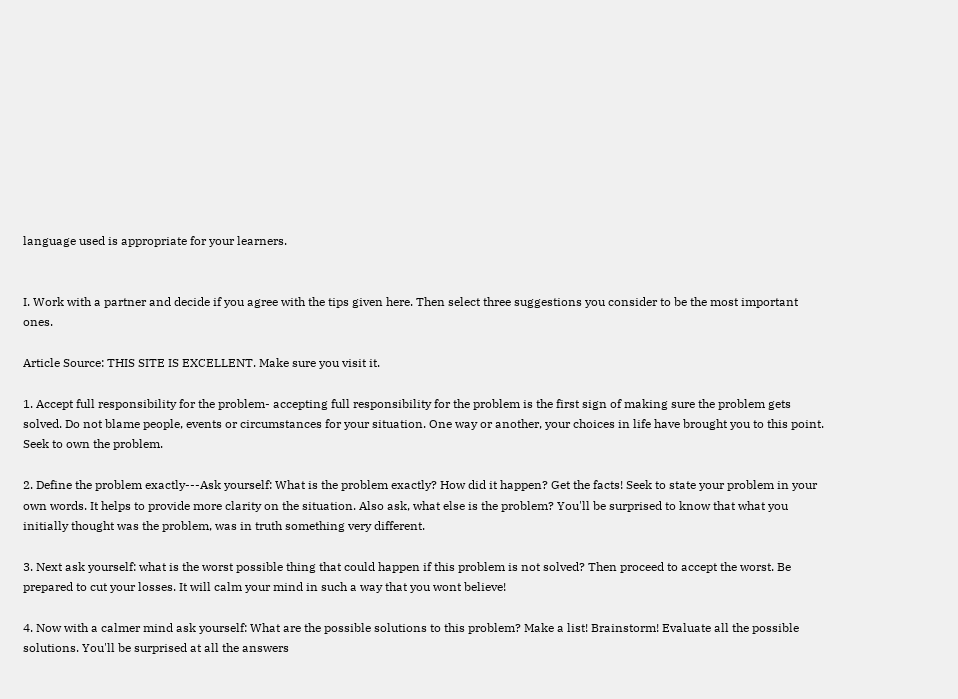language used is appropriate for your learners.


I. Work with a partner and decide if you agree with the tips given here. Then select three suggestions you consider to be the most important ones.

Article Source: THIS SITE IS EXCELLENT. Make sure you visit it.

1. Accept full responsibility for the problem- accepting full responsibility for the problem is the first sign of making sure the problem gets solved. Do not blame people, events or circumstances for your situation. One way or another, your choices in life have brought you to this point. Seek to own the problem.

2. Define the problem exactly---Ask yourself: What is the problem exactly? How did it happen? Get the facts! Seek to state your problem in your own words. It helps to provide more clarity on the situation. Also ask, what else is the problem? You'll be surprised to know that what you initially thought was the problem, was in truth something very different.

3. Next ask yourself: what is the worst possible thing that could happen if this problem is not solved? Then proceed to accept the worst. Be prepared to cut your losses. It will calm your mind in such a way that you wont believe!

4. Now with a calmer mind ask yourself: What are the possible solutions to this problem? Make a list! Brainstorm! Evaluate all the possible solutions. You'll be surprised at all the answers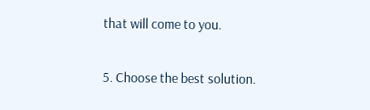that will come to you.

5. Choose the best solution.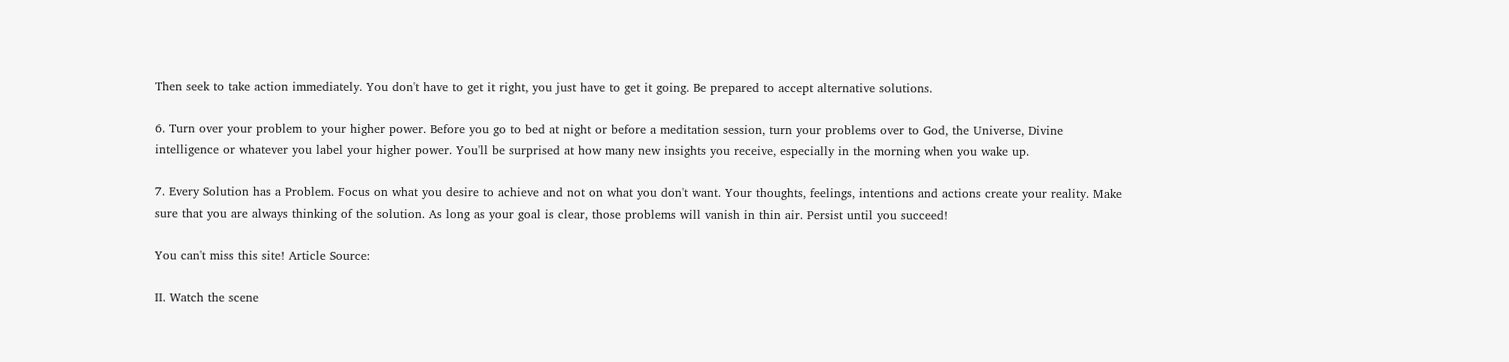Then seek to take action immediately. You don't have to get it right, you just have to get it going. Be prepared to accept alternative solutions.

6. Turn over your problem to your higher power. Before you go to bed at night or before a meditation session, turn your problems over to God, the Universe, Divine intelligence or whatever you label your higher power. You'll be surprised at how many new insights you receive, especially in the morning when you wake up.

7. Every Solution has a Problem. Focus on what you desire to achieve and not on what you don't want. Your thoughts, feelings, intentions and actions create your reality. Make sure that you are always thinking of the solution. As long as your goal is clear, those problems will vanish in thin air. Persist until you succeed!

You can't miss this site! Article Source:

II. Watch the scene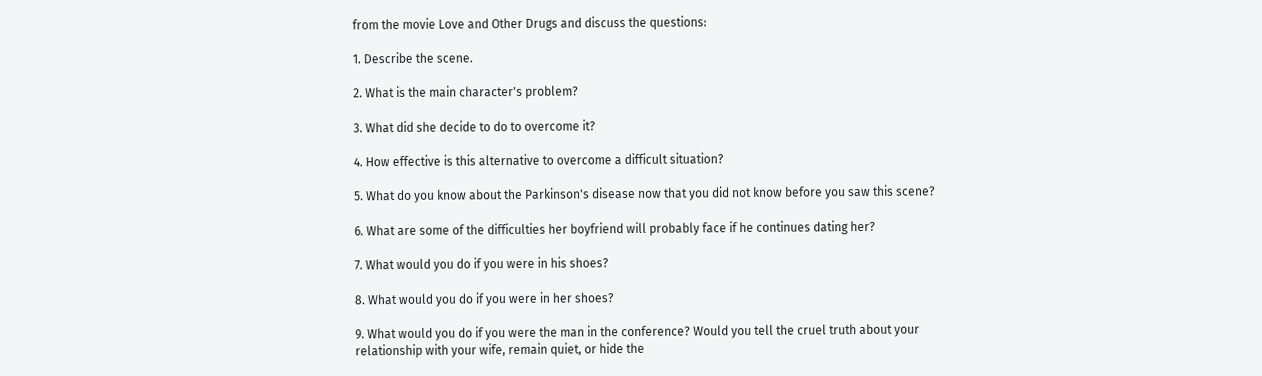from the movie Love and Other Drugs and discuss the questions:

1. Describe the scene.

2. What is the main character's problem?

3. What did she decide to do to overcome it?

4. How effective is this alternative to overcome a difficult situation?

5. What do you know about the Parkinson's disease now that you did not know before you saw this scene?

6. What are some of the difficulties her boyfriend will probably face if he continues dating her?

7. What would you do if you were in his shoes?

8. What would you do if you were in her shoes?

9. What would you do if you were the man in the conference? Would you tell the cruel truth about your relationship with your wife, remain quiet, or hide the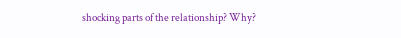shocking parts of the relationship? Why?